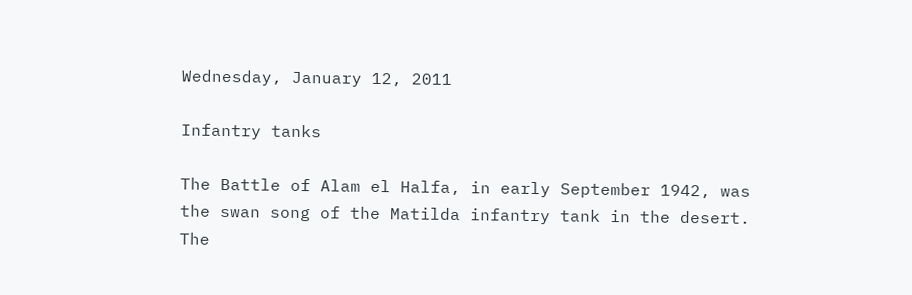Wednesday, January 12, 2011

Infantry tanks

The Battle of Alam el Halfa, in early September 1942, was the swan song of the Matilda infantry tank in the desert. The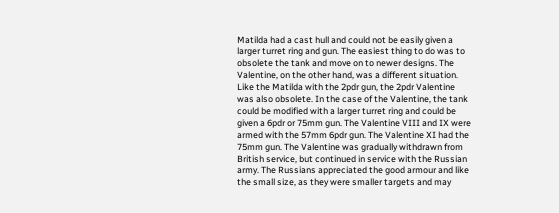Matilda had a cast hull and could not be easily given a larger turret ring and gun. The easiest thing to do was to obsolete the tank and move on to newer designs. The Valentine, on the other hand, was a different situation. Like the Matilda with the 2pdr gun, the 2pdr Valentine was also obsolete. In the case of the Valentine, the tank could be modified with a larger turret ring and could be given a 6pdr or 75mm gun. The Valentine VIII and IX were armed with the 57mm 6pdr gun. The Valentine XI had the 75mm gun. The Valentine was gradually withdrawn from British service, but continued in service with the Russian army. The Russians appreciated the good armour and like the small size, as they were smaller targets and may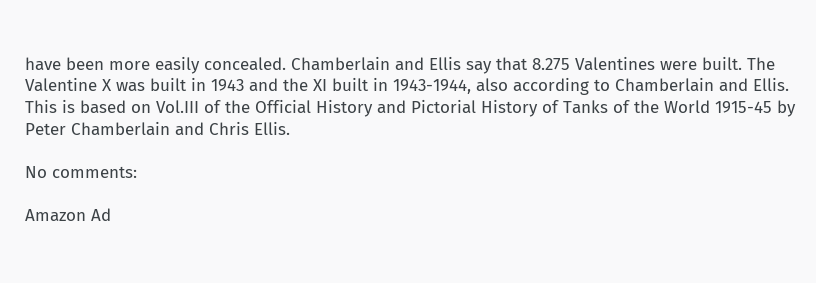have been more easily concealed. Chamberlain and Ellis say that 8.275 Valentines were built. The Valentine X was built in 1943 and the XI built in 1943-1944, also according to Chamberlain and Ellis. This is based on Vol.III of the Official History and Pictorial History of Tanks of the World 1915-45 by Peter Chamberlain and Chris Ellis.

No comments:

Amazon Ad